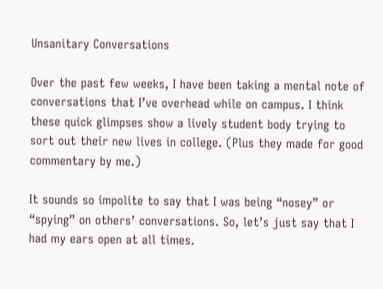Unsanitary Conversations

Over the past few weeks, I have been taking a mental note of conversations that I’ve overhead while on campus. I think these quick glimpses show a lively student body trying to sort out their new lives in college. (Plus they made for good commentary by me.)

It sounds so impolite to say that I was being “nosey” or “spying” on others’ conversations. So, let’s just say that I had my ears open at all times.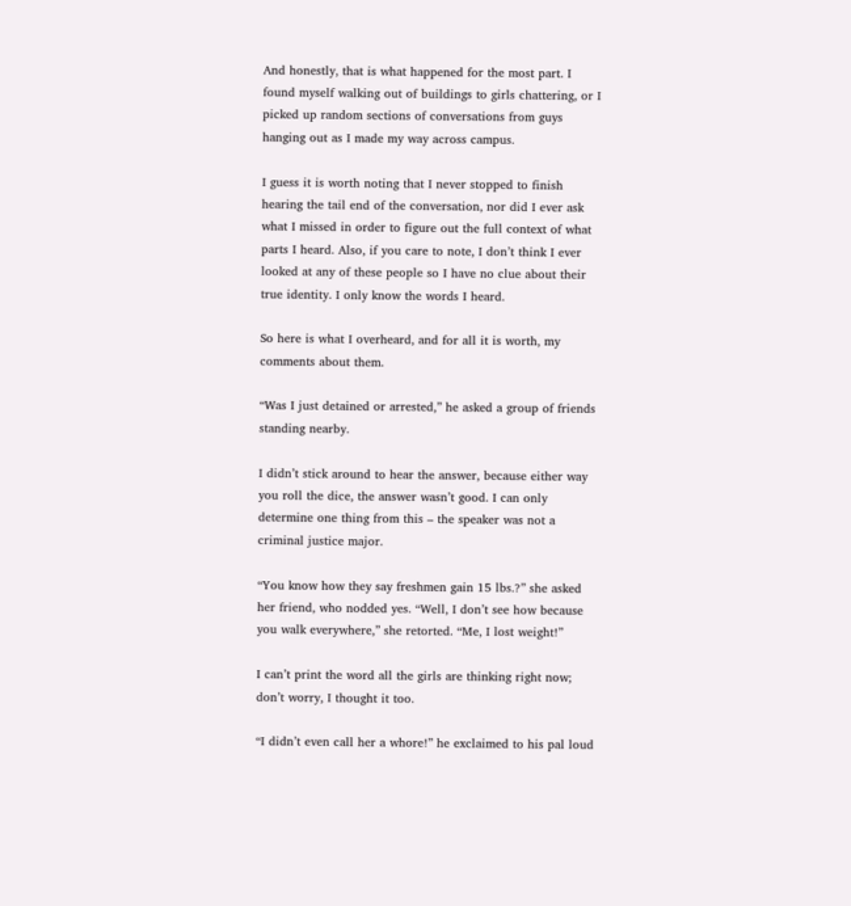And honestly, that is what happened for the most part. I found myself walking out of buildings to girls chattering, or I picked up random sections of conversations from guys hanging out as I made my way across campus.

I guess it is worth noting that I never stopped to finish hearing the tail end of the conversation, nor did I ever ask what I missed in order to figure out the full context of what parts I heard. Also, if you care to note, I don’t think I ever looked at any of these people so I have no clue about their true identity. I only know the words I heard.

So here is what I overheard, and for all it is worth, my comments about them.

“Was I just detained or arrested,” he asked a group of friends standing nearby.

I didn’t stick around to hear the answer, because either way you roll the dice, the answer wasn’t good. I can only determine one thing from this – the speaker was not a criminal justice major.

“You know how they say freshmen gain 15 lbs.?” she asked her friend, who nodded yes. “Well, I don’t see how because you walk everywhere,” she retorted. “Me, I lost weight!”

I can’t print the word all the girls are thinking right now; don’t worry, I thought it too.

“I didn’t even call her a whore!” he exclaimed to his pal loud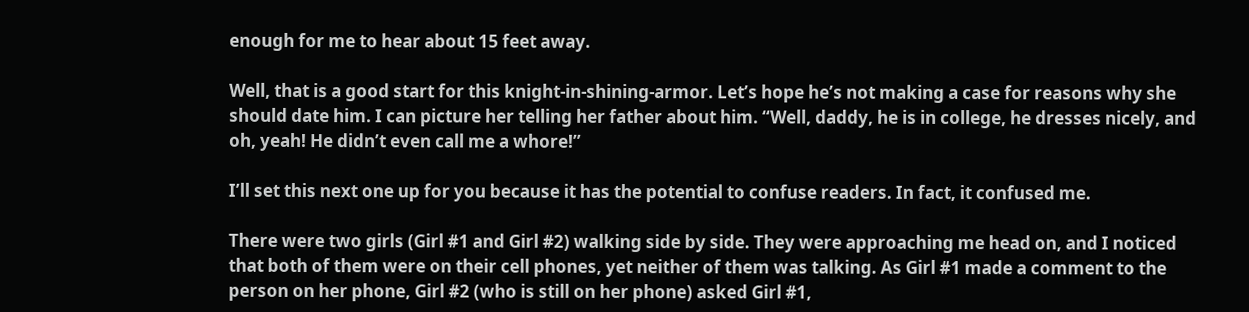enough for me to hear about 15 feet away.

Well, that is a good start for this knight-in-shining-armor. Let’s hope he’s not making a case for reasons why she should date him. I can picture her telling her father about him. “Well, daddy, he is in college, he dresses nicely, and oh, yeah! He didn’t even call me a whore!”

I’ll set this next one up for you because it has the potential to confuse readers. In fact, it confused me.

There were two girls (Girl #1 and Girl #2) walking side by side. They were approaching me head on, and I noticed that both of them were on their cell phones, yet neither of them was talking. As Girl #1 made a comment to the person on her phone, Girl #2 (who is still on her phone) asked Girl #1,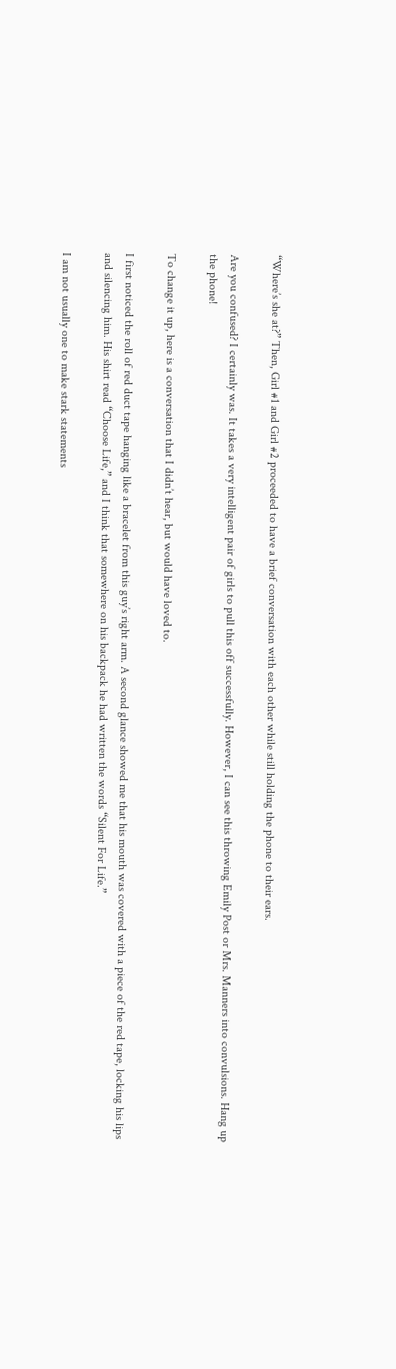“Where’s she at?” Then, Girl #1 and Girl #2 proceeded to have a brief conversation with each other while still holding the phone to their ears.

Are you confused? I certainly was. It takes a very intelligent pair of girls to pull this off successfully. However, I can see this throwing Emily Post or Mrs. Manners into convulsions. Hang up the phone!

To change it up, here is a conversation that I didn’t hear, but would have loved to.

I first noticed the roll of red duct tape hanging like a bracelet from this guy’s right arm. A second glance showed me that his mouth was covered with a piece of the red tape, locking his lips and silencing him. His shirt read “Choose Life,” and I think that somewhere on his backpack he had written the words “Silent For Life.”

I am not usually one to make stark statements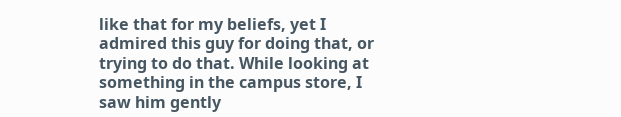like that for my beliefs, yet I admired this guy for doing that, or trying to do that. While looking at something in the campus store, I saw him gently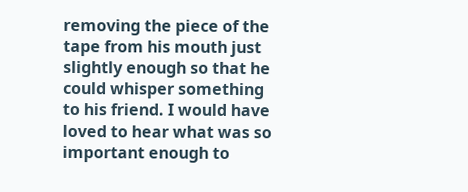removing the piece of the tape from his mouth just slightly enough so that he could whisper something to his friend. I would have loved to hear what was so important enough to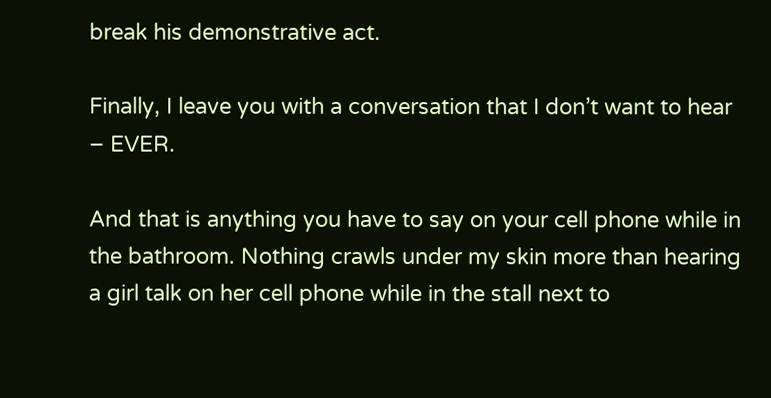break his demonstrative act.

Finally, I leave you with a conversation that I don’t want to hear – EVER.

And that is anything you have to say on your cell phone while in the bathroom. Nothing crawls under my skin more than hearing a girl talk on her cell phone while in the stall next to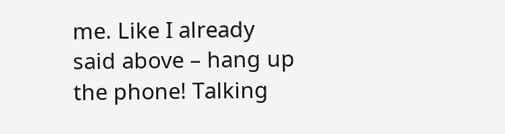me. Like I already said above – hang up the phone! Talking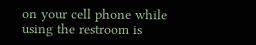on your cell phone while using the restroom is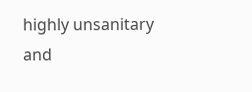highly unsanitary and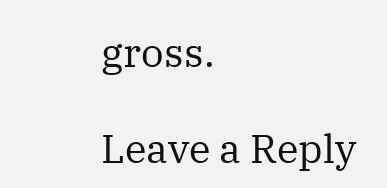gross.

Leave a Reply